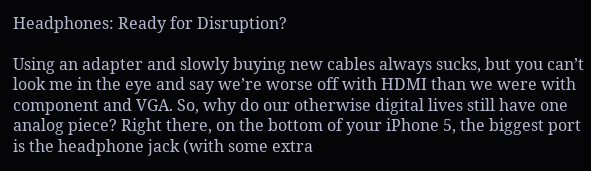Headphones: Ready for Disruption?

Using an adapter and slowly buying new cables always sucks, but you can’t look me in the eye and say we’re worse off with HDMI than we were with component and VGA. So, why do our otherwise digital lives still have one analog piece? Right there, on the bottom of your iPhone 5, the biggest port is the headphone jack (with some extra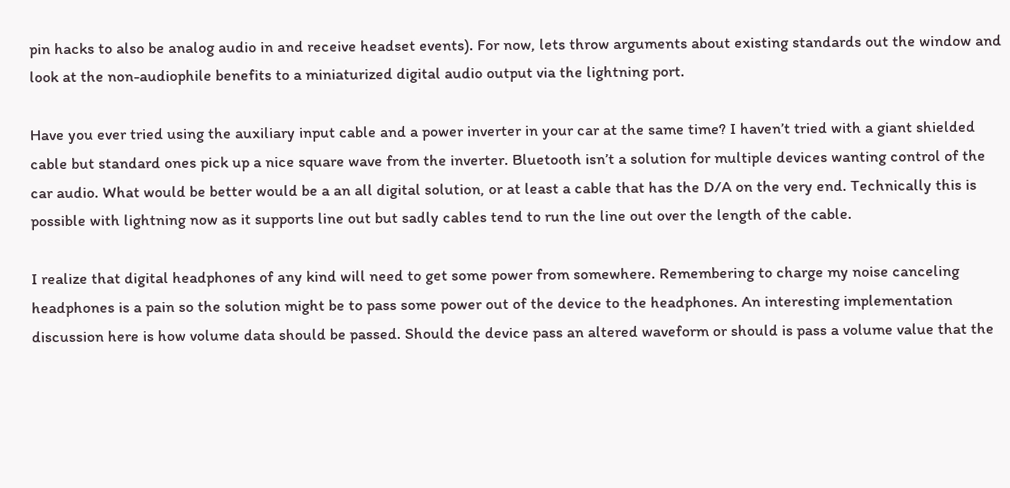pin hacks to also be analog audio in and receive headset events). For now, lets throw arguments about existing standards out the window and look at the non-audiophile benefits to a miniaturized digital audio output via the lightning port.

Have you ever tried using the auxiliary input cable and a power inverter in your car at the same time? I haven’t tried with a giant shielded cable but standard ones pick up a nice square wave from the inverter. Bluetooth isn’t a solution for multiple devices wanting control of the car audio. What would be better would be a an all digital solution, or at least a cable that has the D/A on the very end. Technically this is possible with lightning now as it supports line out but sadly cables tend to run the line out over the length of the cable.

I realize that digital headphones of any kind will need to get some power from somewhere. Remembering to charge my noise canceling headphones is a pain so the solution might be to pass some power out of the device to the headphones. An interesting implementation discussion here is how volume data should be passed. Should the device pass an altered waveform or should is pass a volume value that the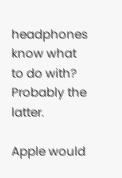headphones know what to do with? Probably the latter.

Apple would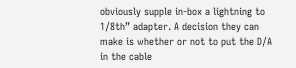obviously supple in-box a lightning to 1/8th” adapter. A decision they can make is whether or not to put the D/A in the cable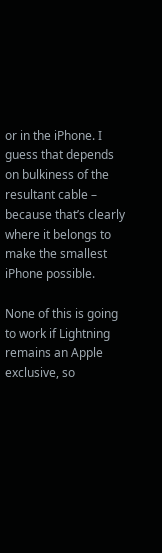or in the iPhone. I guess that depends on bulkiness of the resultant cable – because that’s clearly where it belongs to make the smallest iPhone possible.

None of this is going to work if Lightning remains an Apple exclusive, so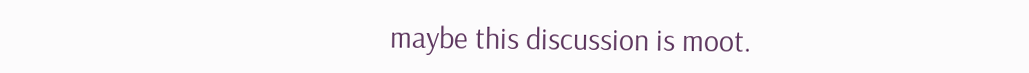maybe this discussion is moot.